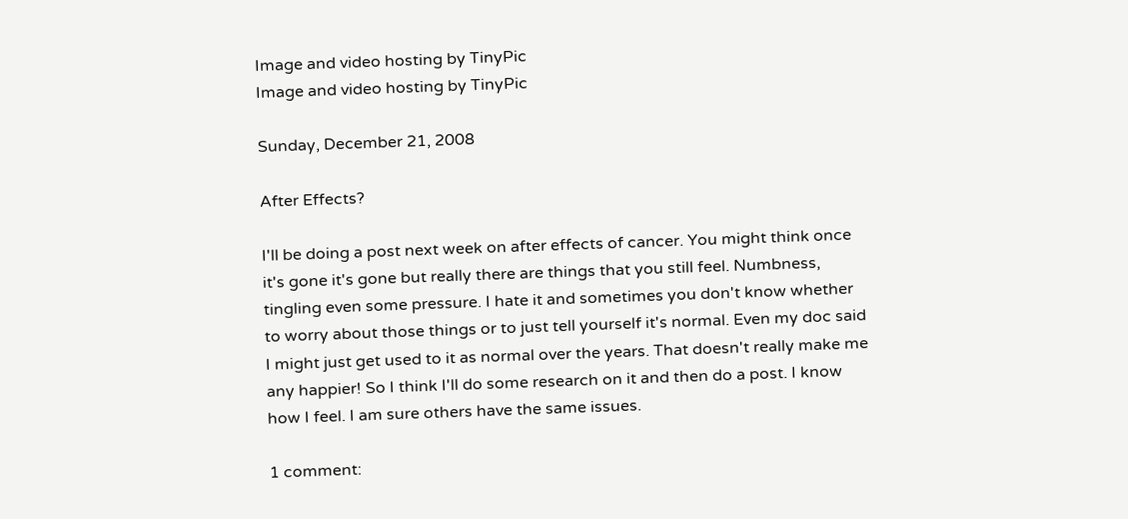Image and video hosting by TinyPic
Image and video hosting by TinyPic

Sunday, December 21, 2008

After Effects?

I'll be doing a post next week on after effects of cancer. You might think once it's gone it's gone but really there are things that you still feel. Numbness, tingling even some pressure. I hate it and sometimes you don't know whether to worry about those things or to just tell yourself it's normal. Even my doc said I might just get used to it as normal over the years. That doesn't really make me any happier! So I think I'll do some research on it and then do a post. I know how I feel. I am sure others have the same issues.

1 comment: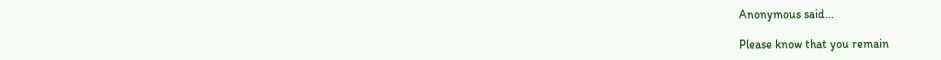Anonymous said...

Please know that you remain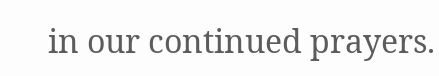in our continued prayers.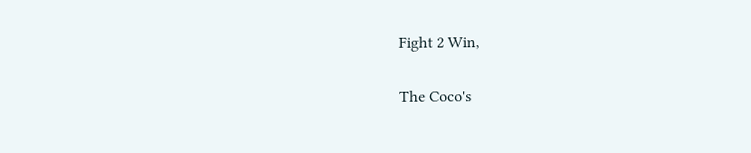Fight 2 Win,

The Coco's